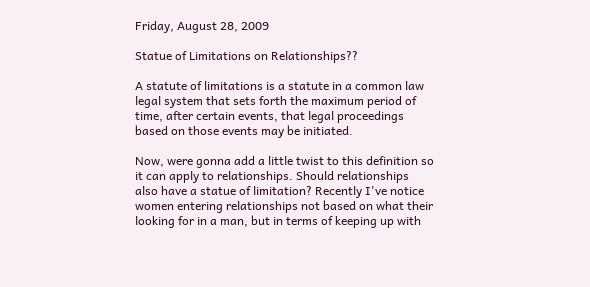Friday, August 28, 2009

Statue of Limitations on Relationships??

A statute of limitations is a statute in a common law legal system that sets forth the maximum period of time, after certain events, that legal proceedings based on those events may be initiated.

Now, were gonna add a little twist to this definition so it can apply to relationships. Should relationships also have a statue of limitation? Recently I've notice women entering relationships not based on what their looking for in a man, but in terms of keeping up with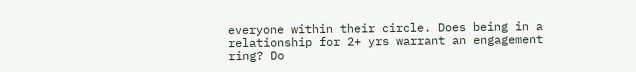everyone within their circle. Does being in a relationship for 2+ yrs warrant an engagement ring? Do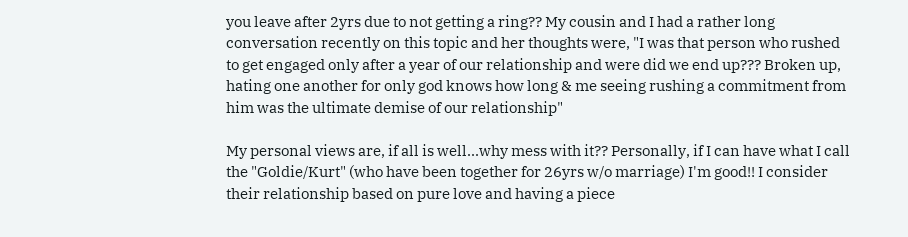you leave after 2yrs due to not getting a ring?? My cousin and I had a rather long conversation recently on this topic and her thoughts were, "I was that person who rushed to get engaged only after a year of our relationship and were did we end up??? Broken up, hating one another for only god knows how long & me seeing rushing a commitment from him was the ultimate demise of our relationship"

My personal views are, if all is well...why mess with it?? Personally, if I can have what I call the "Goldie/Kurt" (who have been together for 26yrs w/o marriage) I'm good!! I consider their relationship based on pure love and having a piece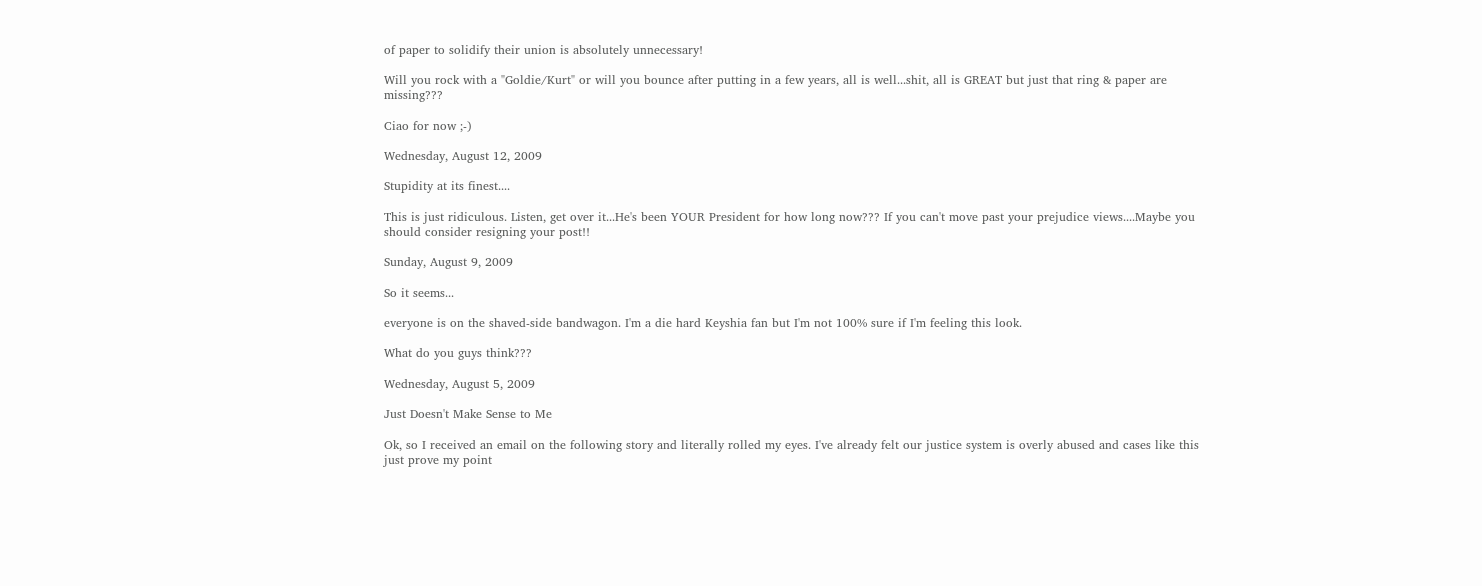of paper to solidify their union is absolutely unnecessary!

Will you rock with a "Goldie/Kurt" or will you bounce after putting in a few years, all is well...shit, all is GREAT but just that ring & paper are missing???

Ciao for now ;-)

Wednesday, August 12, 2009

Stupidity at its finest....

This is just ridiculous. Listen, get over it...He's been YOUR President for how long now??? If you can't move past your prejudice views....Maybe you should consider resigning your post!!

Sunday, August 9, 2009

So it seems...

everyone is on the shaved-side bandwagon. I'm a die hard Keyshia fan but I'm not 100% sure if I'm feeling this look.

What do you guys think???

Wednesday, August 5, 2009

Just Doesn't Make Sense to Me

Ok, so I received an email on the following story and literally rolled my eyes. I've already felt our justice system is overly abused and cases like this just prove my point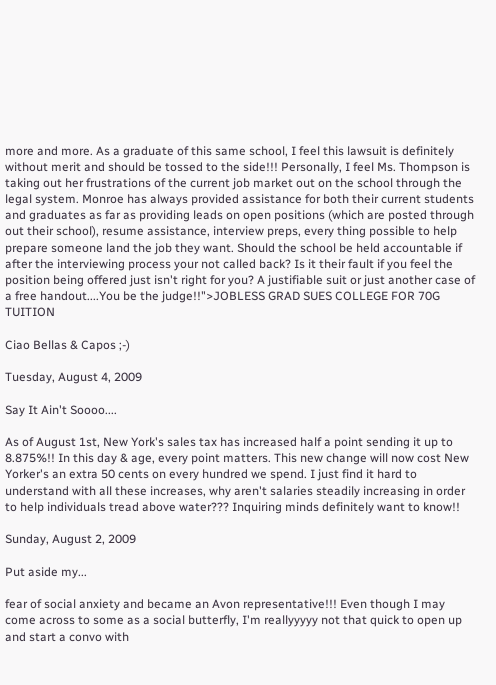more and more. As a graduate of this same school, I feel this lawsuit is definitely without merit and should be tossed to the side!!! Personally, I feel Ms. Thompson is taking out her frustrations of the current job market out on the school through the legal system. Monroe has always provided assistance for both their current students and graduates as far as providing leads on open positions (which are posted through out their school), resume assistance, interview preps, every thing possible to help prepare someone land the job they want. Should the school be held accountable if after the interviewing process your not called back? Is it their fault if you feel the position being offered just isn't right for you? A justifiable suit or just another case of a free handout....You be the judge!!">JOBLESS GRAD SUES COLLEGE FOR 70G TUITION

Ciao Bellas & Capos ;-)

Tuesday, August 4, 2009

Say It Ain't Soooo....

As of August 1st, New York's sales tax has increased half a point sending it up to 8.875%!! In this day & age, every point matters. This new change will now cost New Yorker's an extra 50 cents on every hundred we spend. I just find it hard to understand with all these increases, why aren't salaries steadily increasing in order to help individuals tread above water??? Inquiring minds definitely want to know!!

Sunday, August 2, 2009

Put aside my...

fear of social anxiety and became an Avon representative!!! Even though I may come across to some as a social butterfly, I'm reallyyyyy not that quick to open up and start a convo with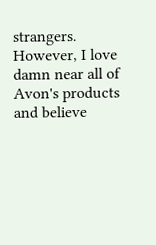strangers. However, I love damn near all of Avon's products and believe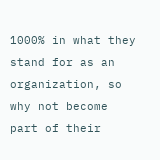1000% in what they stand for as an organization, so why not become part of their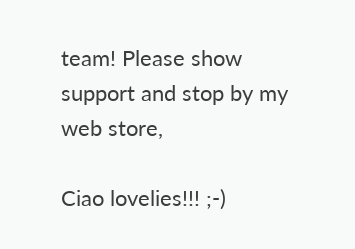team! Please show support and stop by my web store,

Ciao lovelies!!! ;-)